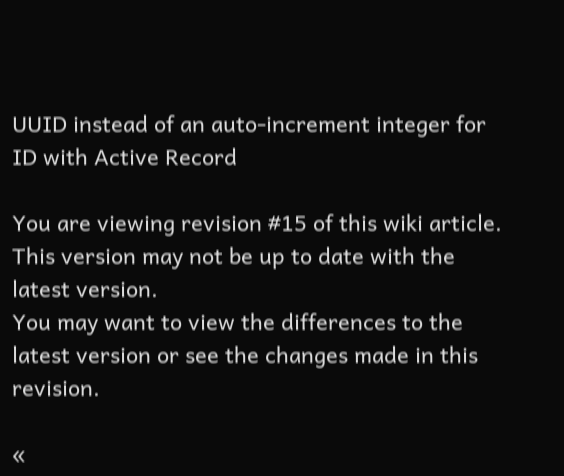UUID instead of an auto-increment integer for ID with Active Record

You are viewing revision #15 of this wiki article.
This version may not be up to date with the latest version.
You may want to view the differences to the latest version or see the changes made in this revision.

«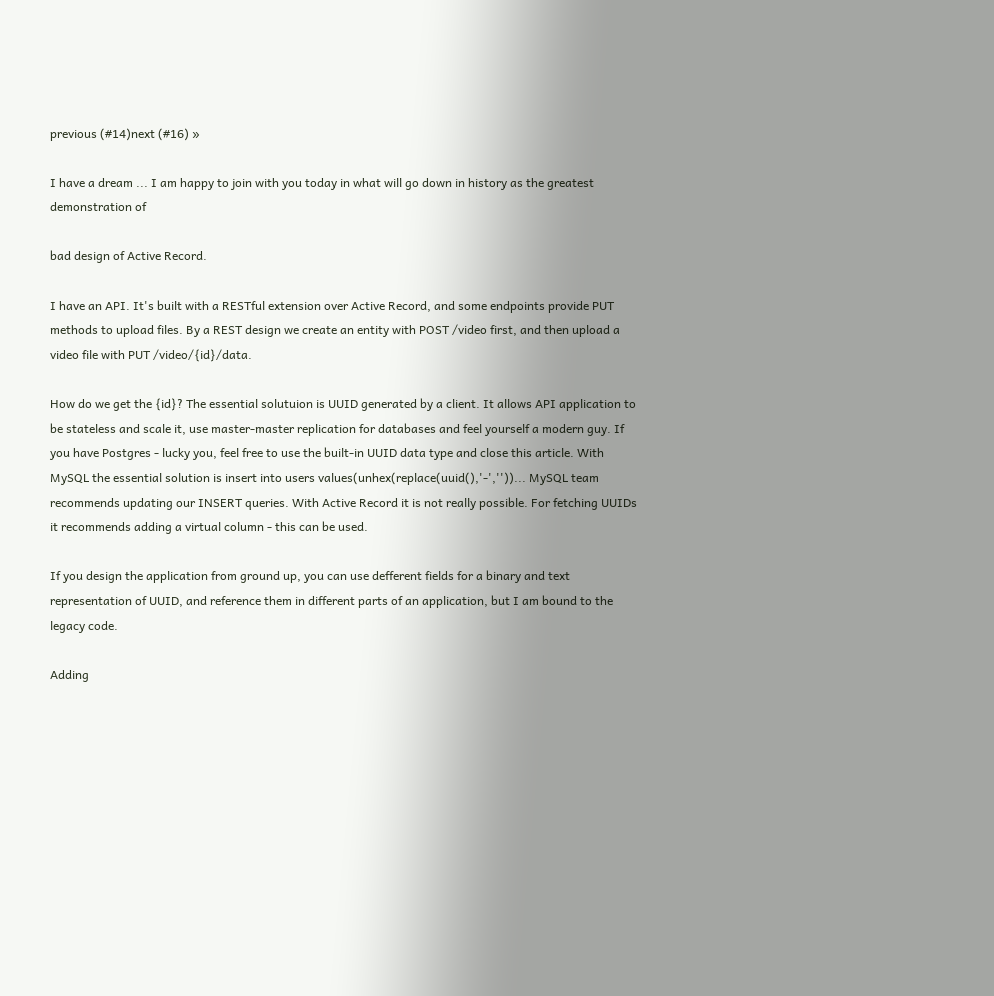previous (#14)next (#16) »

I have a dream ... I am happy to join with you today in what will go down in history as the greatest demonstration of

bad design of Active Record.

I have an API. It's built with a RESTful extension over Active Record, and some endpoints provide PUT methods to upload files. By a REST design we create an entity with POST /video first, and then upload a video file with PUT /video/{id}/data.

How do we get the {id}? The essential solutuion is UUID generated by a client. It allows API application to be stateless and scale it, use master-master replication for databases and feel yourself a modern guy. If you have Postgres - lucky you, feel free to use the built-in UUID data type and close this article. With MySQL the essential solution is insert into users values(unhex(replace(uuid(),'-',''))... MySQL team recommends updating our INSERT queries. With Active Record it is not really possible. For fetching UUIDs it recommends adding a virtual column - this can be used.

If you design the application from ground up, you can use defferent fields for a binary and text representation of UUID, and reference them in different parts of an application, but I am bound to the legacy code.

Adding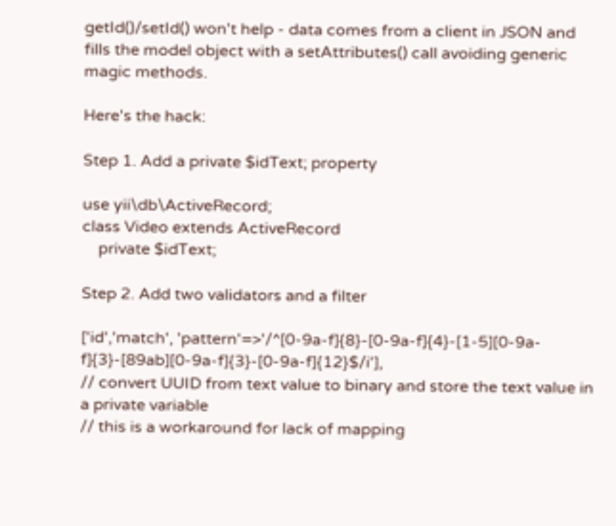getId()/setId() won't help - data comes from a client in JSON and fills the model object with a setAttributes() call avoiding generic magic methods.

Here's the hack:

Step 1. Add a private $idText; property

use yii\db\ActiveRecord;
class Video extends ActiveRecord
    private $idText;

Step 2. Add two validators and a filter

['id','match', 'pattern'=>'/^[0-9a-f]{8}-[0-9a-f]{4}-[1-5][0-9a-f]{3}-[89ab][0-9a-f]{3}-[0-9a-f]{12}$/i'],
// convert UUID from text value to binary and store the text value in a private variable
// this is a workaround for lack of mapping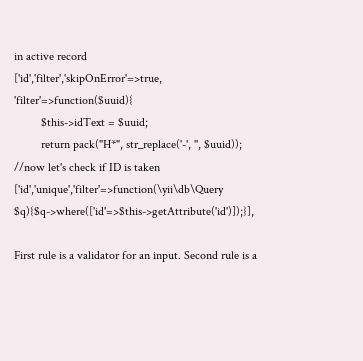in active record
['id','filter','skipOnError'=>true, 'filter'=>function($uuid){
         $this->idText = $uuid;
         return pack("H*", str_replace('-', '', $uuid));
//now let's check if ID is taken
['id','unique','filter'=>function(\yii\db\Query $q){$q->where(['id'=>$this->getAttribute('id')]);}],

First rule is a validator for an input. Second rule is a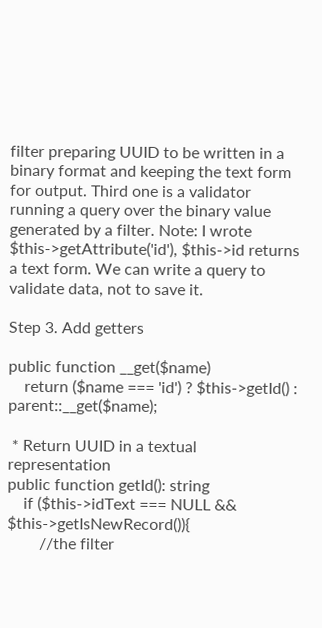filter preparing UUID to be written in a binary format and keeping the text form for output. Third one is a validator running a query over the binary value generated by a filter. Note: I wrote $this->getAttribute('id'), $this->id returns a text form. We can write a query to validate data, not to save it.

Step 3. Add getters

public function __get($name)
    return ($name === 'id') ? $this->getId() : parent::__get($name);

 * Return UUID in a textual representation
public function getId(): string
    if ($this->idText === NULL && $this->getIsNewRecord()){
        //the filter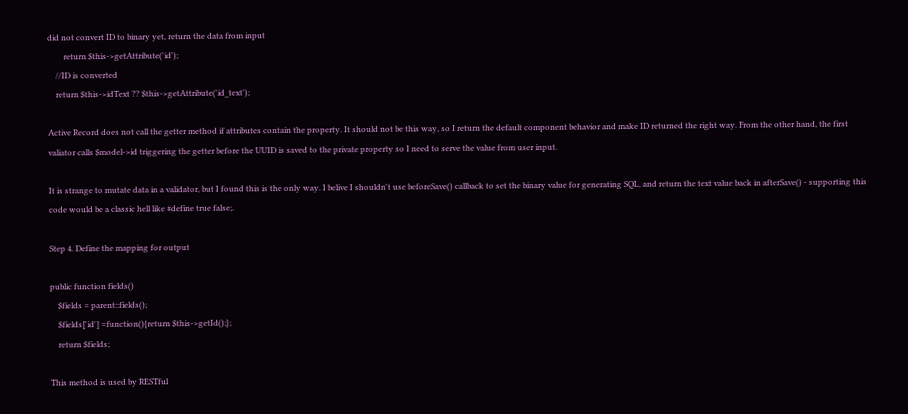did not convert ID to binary yet, return the data from input
        return $this->getAttribute('id');
    //ID is converted
    return $this->idText ?? $this->getAttribute('id_text');

Active Record does not call the getter method if attributes contain the property. It should not be this way, so I return the default component behavior and make ID returned the right way. From the other hand, the first valiator calls $model->id triggering the getter before the UUID is saved to the private property so I need to serve the value from user input.

It is strange to mutate data in a validator, but I found this is the only way. I belive I shouldn't use beforeSave() callback to set the binary value for generating SQL, and return the text value back in afterSave() - supporting this code would be a classic hell like #define true false;.

Step 4. Define the mapping for output

public function fields()
    $fields = parent::fields();
    $fields['id'] =function(){return $this->getId();};
    return $fields;

This method is used by RESTful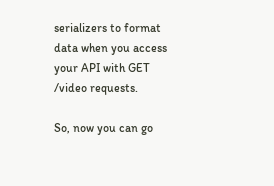serializers to format data when you access your API with GET /video requests.

So, now you can go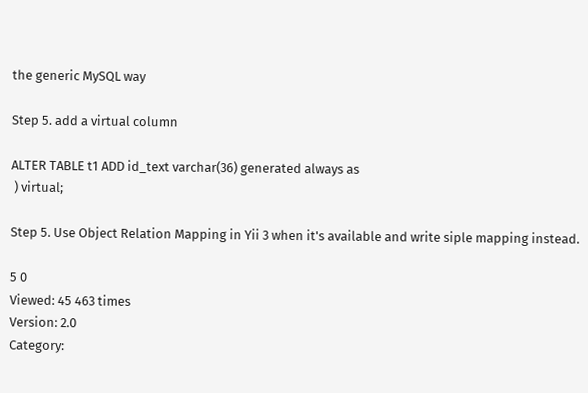the generic MySQL way

Step 5. add a virtual column

ALTER TABLE t1 ADD id_text varchar(36) generated always as
 ) virtual;

Step 5. Use Object Relation Mapping in Yii 3 when it's available and write siple mapping instead.

5 0
Viewed: 45 463 times
Version: 2.0
Category: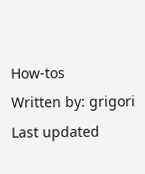How-tos
Written by: grigori
Last updated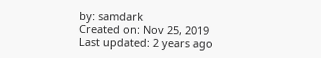by: samdark
Created on: Nov 25, 2019
Last updated: 2 years ago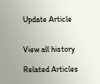Update Article


View all history

Related Articles